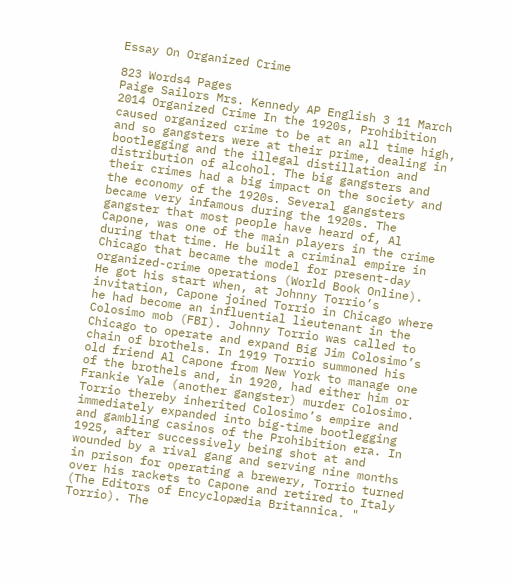Essay On Organized Crime

823 Words4 Pages
Paige Sailors Mrs. Kennedy AP English 3 11 March 2014 Organized Crime In the 1920s, Prohibition caused organized crime to be at an all time high, and so gangsters were at their prime, dealing in bootlegging and the illegal distillation and distribution of alcohol. The big gangsters and their crimes had a big impact on the society and the economy of the 1920s. Several gangsters became very infamous during the 1920s. The gangster that most people have heard of, Al Capone, was one of the main players in the crime during that time. He built a criminal empire in Chicago that became the model for present-day organized-crime operations (World Book Online). He got his start when, at Johnny Torrio’s invitation, Capone joined Torrio in Chicago where he had become an influential lieutenant in the Colosimo mob (FBI). Johnny Torrio was called to Chicago to operate and expand Big Jim Colosimo’s chain of brothels. In 1919 Torrio summoned his old friend Al Capone from New York to manage one of the brothels and, in 1920, had either him or Frankie Yale (another gangster) murder Colosimo. Torrio thereby inherited Colosimo’s empire and immediately expanded into big-time bootlegging and gambling casinos of the Prohibition era. In 1925, after successively being shot at and wounded by a rival gang and serving nine months in prison for operating a brewery, Torrio turned over his rackets to Capone and retired to Italy (The Editors of Encyclopædia Britannica. " Torrio). The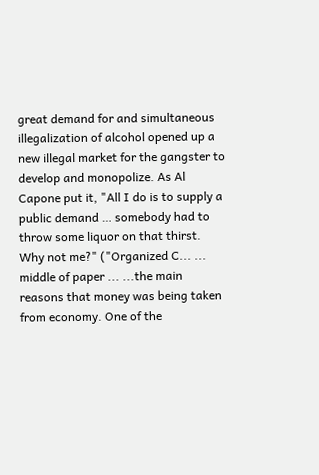great demand for and simultaneous illegalization of alcohol opened up a new illegal market for the gangster to develop and monopolize. As Al Capone put it, "All I do is to supply a public demand … somebody had to throw some liquor on that thirst. Why not me?" ("Organized C... ... middle of paper ... ...the main reasons that money was being taken from economy. One of the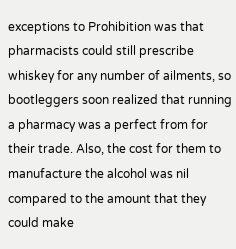exceptions to Prohibition was that pharmacists could still prescribe whiskey for any number of ailments, so bootleggers soon realized that running a pharmacy was a perfect from for their trade. Also, the cost for them to manufacture the alcohol was nil compared to the amount that they could make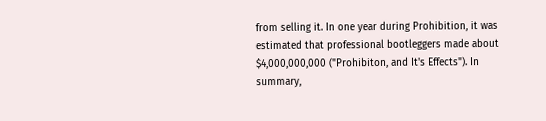from selling it. In one year during Prohibition, it was estimated that professional bootleggers made about $4,000,000,000 ("Prohibiton, and It's Effects"). In summary,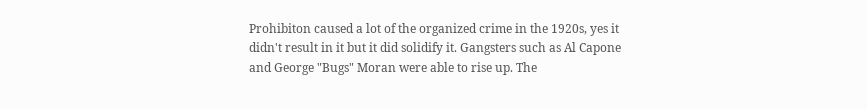Prohibiton caused a lot of the organized crime in the 1920s, yes it didn't result in it but it did solidify it. Gangsters such as Al Capone and George "Bugs" Moran were able to rise up. The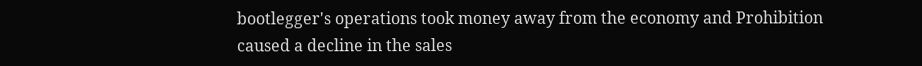bootlegger's operations took money away from the economy and Prohibition caused a decline in the sales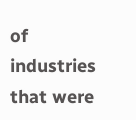of industries that were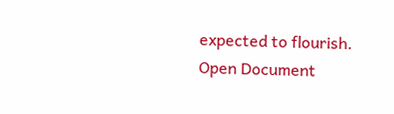expected to flourish.
Open Document